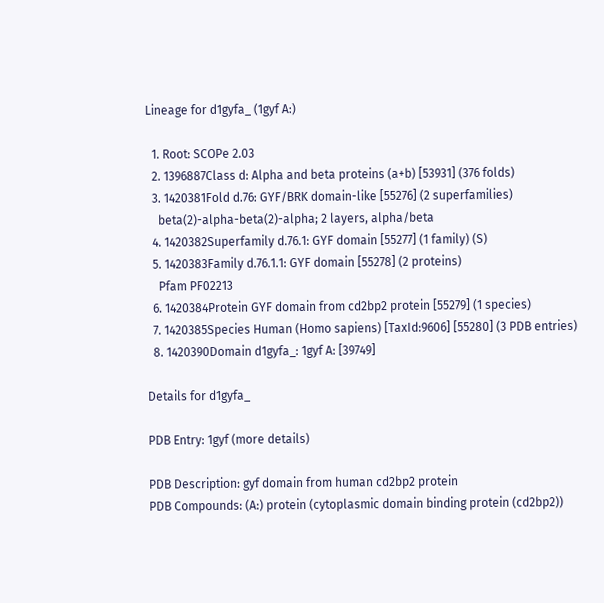Lineage for d1gyfa_ (1gyf A:)

  1. Root: SCOPe 2.03
  2. 1396887Class d: Alpha and beta proteins (a+b) [53931] (376 folds)
  3. 1420381Fold d.76: GYF/BRK domain-like [55276] (2 superfamilies)
    beta(2)-alpha-beta(2)-alpha; 2 layers, alpha/beta
  4. 1420382Superfamily d.76.1: GYF domain [55277] (1 family) (S)
  5. 1420383Family d.76.1.1: GYF domain [55278] (2 proteins)
    Pfam PF02213
  6. 1420384Protein GYF domain from cd2bp2 protein [55279] (1 species)
  7. 1420385Species Human (Homo sapiens) [TaxId:9606] [55280] (3 PDB entries)
  8. 1420390Domain d1gyfa_: 1gyf A: [39749]

Details for d1gyfa_

PDB Entry: 1gyf (more details)

PDB Description: gyf domain from human cd2bp2 protein
PDB Compounds: (A:) protein (cytoplasmic domain binding protein (cd2bp2))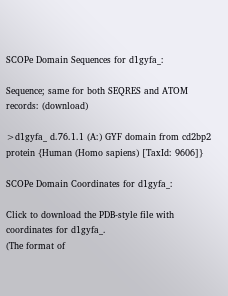SCOPe Domain Sequences for d1gyfa_:

Sequence; same for both SEQRES and ATOM records: (download)

>d1gyfa_ d.76.1.1 (A:) GYF domain from cd2bp2 protein {Human (Homo sapiens) [TaxId: 9606]}

SCOPe Domain Coordinates for d1gyfa_:

Click to download the PDB-style file with coordinates for d1gyfa_.
(The format of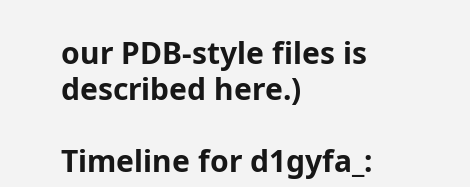our PDB-style files is described here.)

Timeline for d1gyfa_: